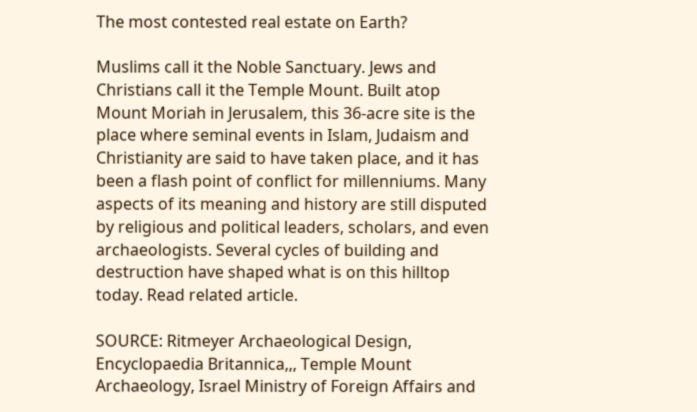The most contested real estate on Earth?

Muslims call it the Noble Sanctuary. Jews and Christians call it the Temple Mount. Built atop Mount Moriah in Jerusalem, this 36-acre site is the place where seminal events in Islam, Judaism and Christianity are said to have taken place, and it has been a flash point of conflict for millenniums. Many aspects of its meaning and history are still disputed by religious and political leaders, scholars, and even archaeologists. Several cycles of building and destruction have shaped what is on this hilltop today. Read related article.

SOURCE: Ritmeyer Archaeological Design, Encyclopaedia Britannica,,, Temple Mount Archaeology, Israel Ministry of Foreign Affairs and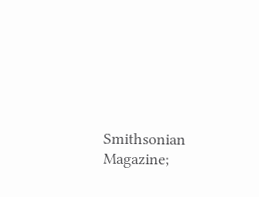Smithsonian Magazine;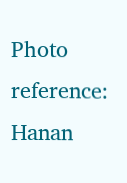Photo reference: Hanan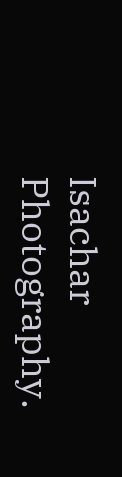Isachar Photography.